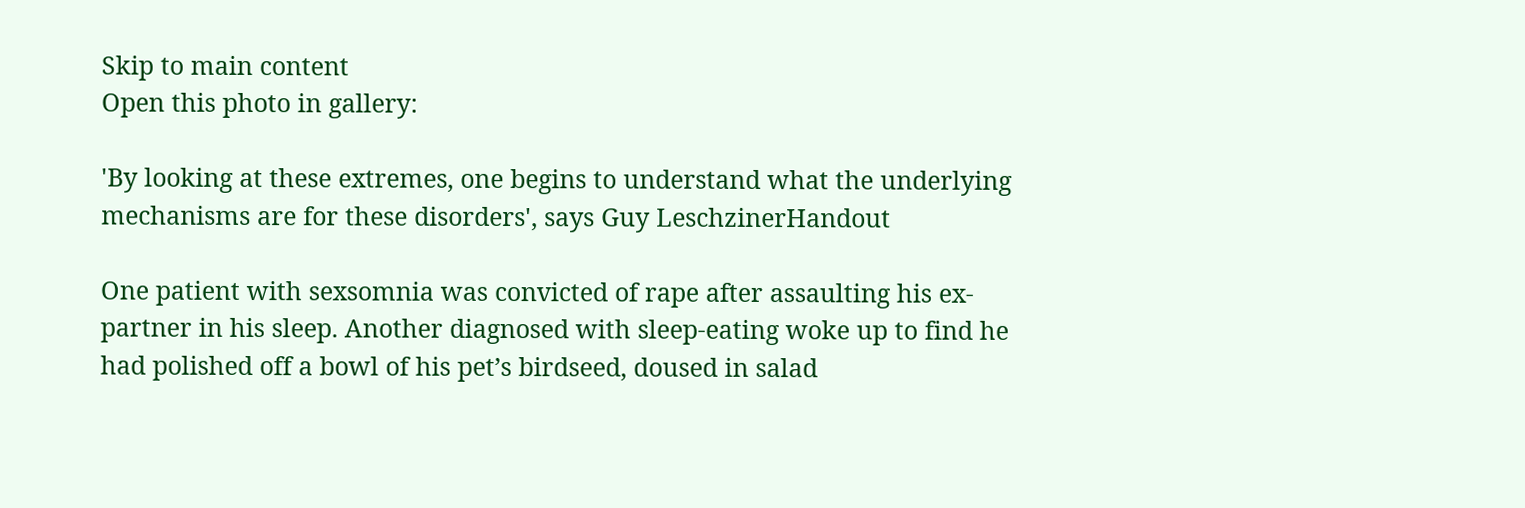Skip to main content
Open this photo in gallery:

'By looking at these extremes, one begins to understand what the underlying mechanisms are for these disorders', says Guy LeschzinerHandout

One patient with sexsomnia was convicted of rape after assaulting his ex-partner in his sleep. Another diagnosed with sleep-eating woke up to find he had polished off a bowl of his pet’s birdseed, doused in salad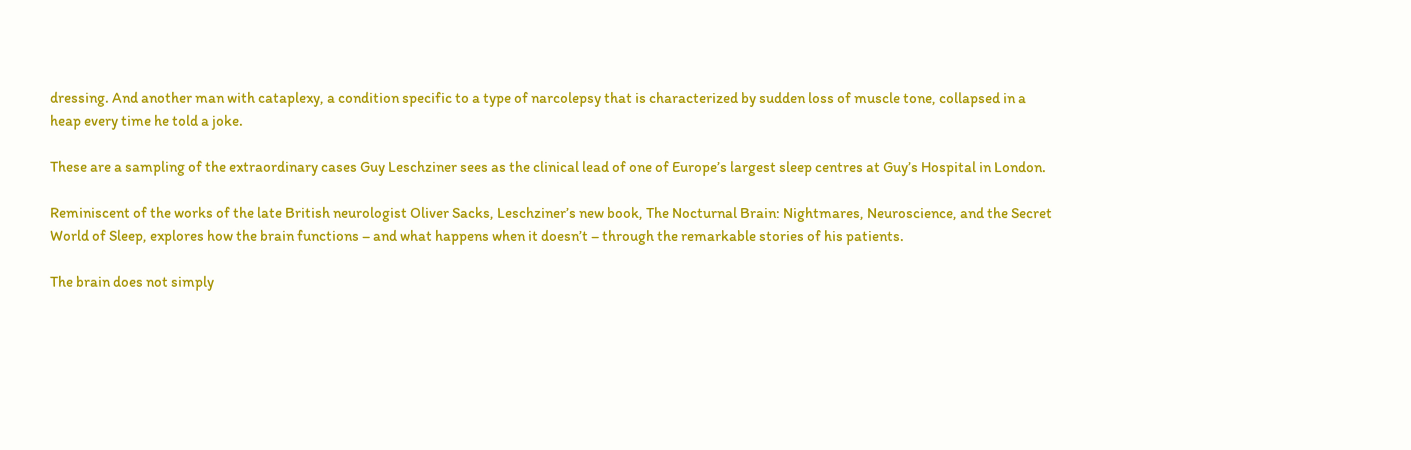dressing. And another man with cataplexy, a condition specific to a type of narcolepsy that is characterized by sudden loss of muscle tone, collapsed in a heap every time he told a joke.

These are a sampling of the extraordinary cases Guy Leschziner sees as the clinical lead of one of Europe’s largest sleep centres at Guy’s Hospital in London.

Reminiscent of the works of the late British neurologist Oliver Sacks, Leschziner’s new book, The Nocturnal Brain: Nightmares, Neuroscience, and the Secret World of Sleep, explores how the brain functions – and what happens when it doesn’t – through the remarkable stories of his patients.

The brain does not simply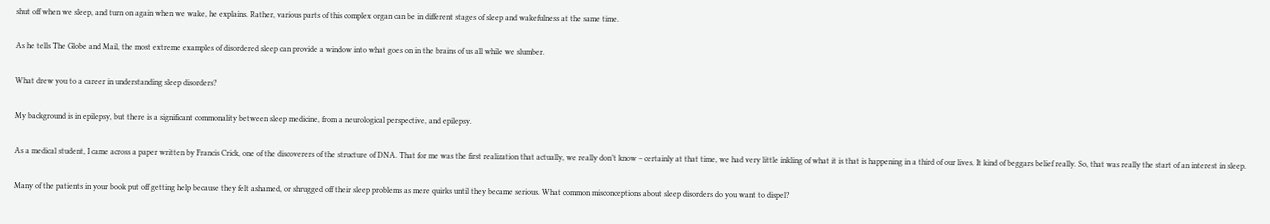shut off when we sleep, and turn on again when we wake, he explains. Rather, various parts of this complex organ can be in different stages of sleep and wakefulness at the same time.

As he tells The Globe and Mail, the most extreme examples of disordered sleep can provide a window into what goes on in the brains of us all while we slumber.

What drew you to a career in understanding sleep disorders?

My background is in epilepsy, but there is a significant commonality between sleep medicine, from a neurological perspective, and epilepsy.

As a medical student, I came across a paper written by Francis Crick, one of the discoverers of the structure of DNA. That for me was the first realization that actually, we really don’t know – certainly at that time, we had very little inkling of what it is that is happening in a third of our lives. It kind of beggars belief really. So, that was really the start of an interest in sleep.

Many of the patients in your book put off getting help because they felt ashamed, or shrugged off their sleep problems as mere quirks until they became serious. What common misconceptions about sleep disorders do you want to dispel?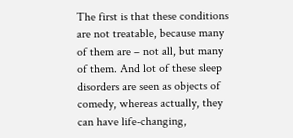The first is that these conditions are not treatable, because many of them are – not all, but many of them. And lot of these sleep disorders are seen as objects of comedy, whereas actually, they can have life-changing,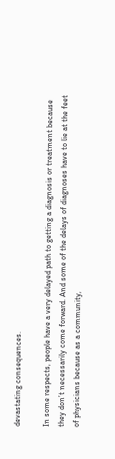devastating consequences.

In some respects, people have a very delayed path to getting a diagnosis or treatment because they don’t necessarily come forward. And some of the delays of diagnoses have to lie at the feet of physicians because as a community,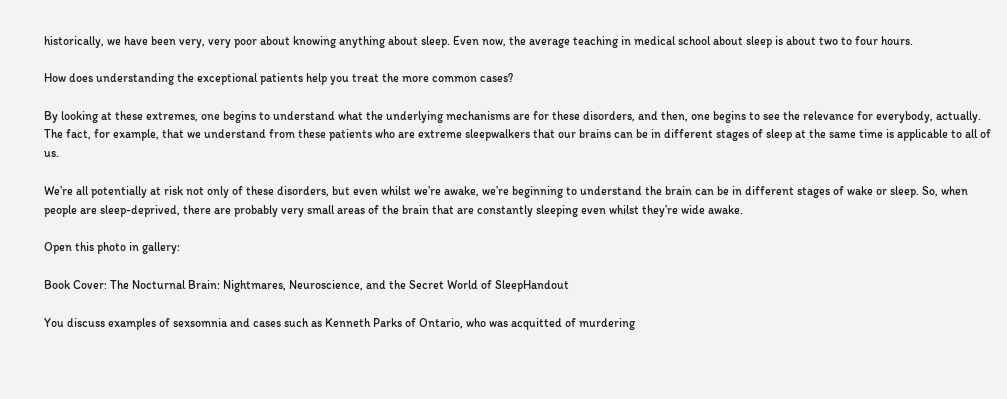historically, we have been very, very poor about knowing anything about sleep. Even now, the average teaching in medical school about sleep is about two to four hours.

How does understanding the exceptional patients help you treat the more common cases?

By looking at these extremes, one begins to understand what the underlying mechanisms are for these disorders, and then, one begins to see the relevance for everybody, actually. The fact, for example, that we understand from these patients who are extreme sleepwalkers that our brains can be in different stages of sleep at the same time is applicable to all of us.

We’re all potentially at risk not only of these disorders, but even whilst we’re awake, we’re beginning to understand the brain can be in different stages of wake or sleep. So, when people are sleep-deprived, there are probably very small areas of the brain that are constantly sleeping even whilst they’re wide awake.

Open this photo in gallery:

Book Cover: The Nocturnal Brain: Nightmares, Neuroscience, and the Secret World of SleepHandout

You discuss examples of sexsomnia and cases such as Kenneth Parks of Ontario, who was acquitted of murdering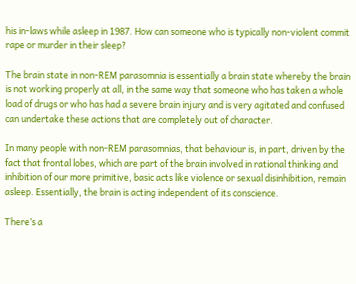his in-laws while asleep in 1987. How can someone who is typically non-violent commit rape or murder in their sleep?

The brain state in non-REM parasomnia is essentially a brain state whereby the brain is not working properly at all, in the same way that someone who has taken a whole load of drugs or who has had a severe brain injury and is very agitated and confused can undertake these actions that are completely out of character.

In many people with non-REM parasomnias, that behaviour is, in part, driven by the fact that frontal lobes, which are part of the brain involved in rational thinking and inhibition of our more primitive, basic acts like violence or sexual disinhibition, remain asleep. Essentially, the brain is acting independent of its conscience.

There’s a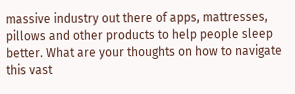massive industry out there of apps, mattresses, pillows and other products to help people sleep better. What are your thoughts on how to navigate this vast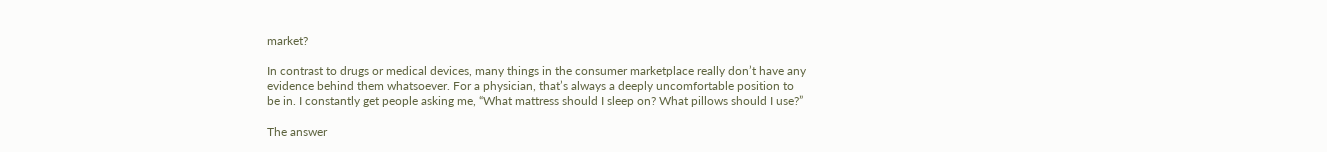market?

In contrast to drugs or medical devices, many things in the consumer marketplace really don’t have any evidence behind them whatsoever. For a physician, that’s always a deeply uncomfortable position to be in. I constantly get people asking me, “What mattress should I sleep on? What pillows should I use?”

The answer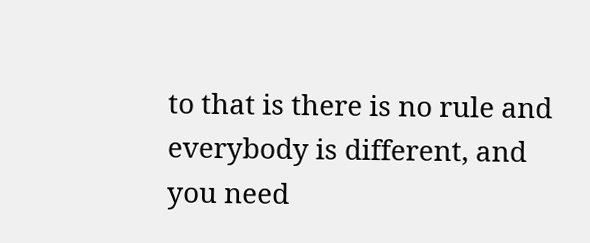to that is there is no rule and everybody is different, and you need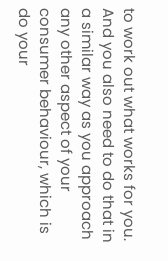to work out what works for you. And you also need to do that in a similar way as you approach any other aspect of your consumer behaviour, which is do your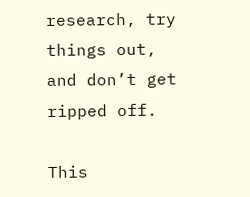research, try things out, and don’t get ripped off.

This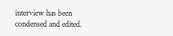interview has been condensed and edited.